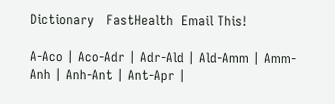Dictionary   FastHealth  Email This!

A-Aco | Aco-Adr | Adr-Ald | Ald-Amm | Amm-Anh | Anh-Ant | Ant-Apr |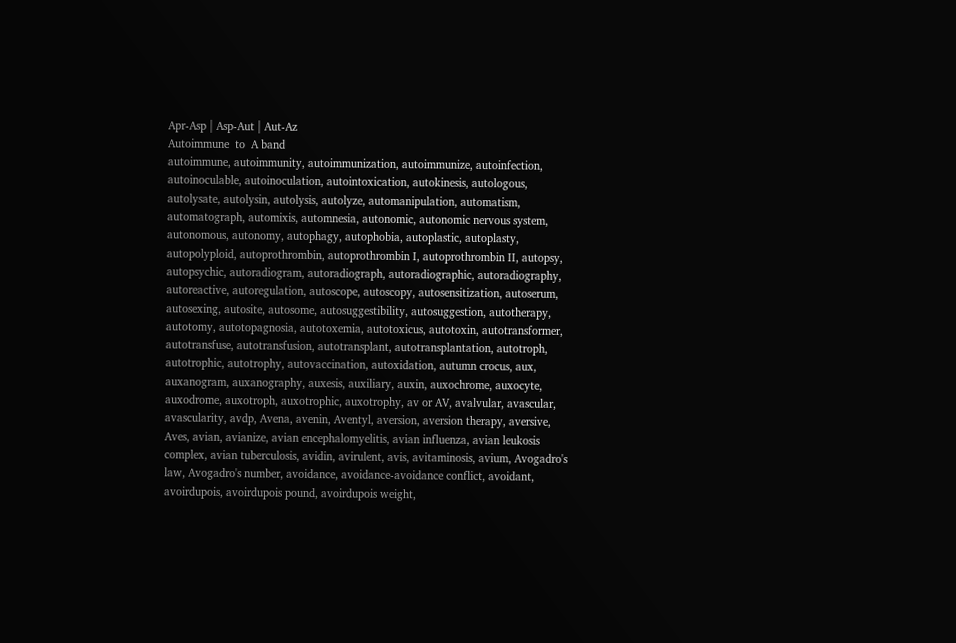Apr-Asp | Asp-Aut | Aut-Az
Autoimmune  to  A band
autoimmune, autoimmunity, autoimmunization, autoimmunize, autoinfection, autoinoculable, autoinoculation, autointoxication, autokinesis, autologous, autolysate, autolysin, autolysis, autolyze, automanipulation, automatism, automatograph, automixis, automnesia, autonomic, autonomic nervous system, autonomous, autonomy, autophagy, autophobia, autoplastic, autoplasty, autopolyploid, autoprothrombin, autoprothrombin I, autoprothrombin II, autopsy, autopsychic, autoradiogram, autoradiograph, autoradiographic, autoradiography, autoreactive, autoregulation, autoscope, autoscopy, autosensitization, autoserum, autosexing, autosite, autosome, autosuggestibility, autosuggestion, autotherapy, autotomy, autotopagnosia, autotoxemia, autotoxicus, autotoxin, autotransformer, autotransfuse, autotransfusion, autotransplant, autotransplantation, autotroph, autotrophic, autotrophy, autovaccination, autoxidation, autumn crocus, aux, auxanogram, auxanography, auxesis, auxiliary, auxin, auxochrome, auxocyte, auxodrome, auxotroph, auxotrophic, auxotrophy, av or AV, avalvular, avascular, avascularity, avdp, Avena, avenin, Aventyl, aversion, aversion therapy, aversive, Aves, avian, avianize, avian encephalomyelitis, avian influenza, avian leukosis complex, avian tuberculosis, avidin, avirulent, avis, avitaminosis, avium, Avogadro's law, Avogadro's number, avoidance, avoidance-avoidance conflict, avoidant, avoirdupois, avoirdupois pound, avoirdupois weight,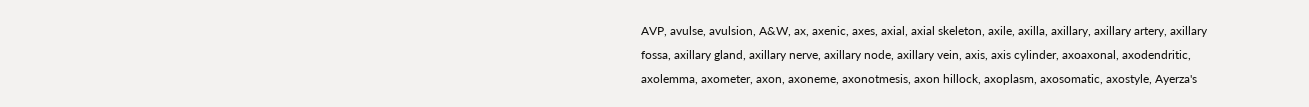AVP, avulse, avulsion, A&W, ax, axenic, axes, axial, axial skeleton, axile, axilla, axillary, axillary artery, axillary fossa, axillary gland, axillary nerve, axillary node, axillary vein, axis, axis cylinder, axoaxonal, axodendritic, axolemma, axometer, axon, axoneme, axonotmesis, axon hillock, axoplasm, axosomatic, axostyle, Ayerza's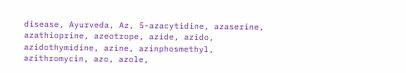disease, Ayurveda, Az, 5-azacytidine, azaserine, azathioprine, azeotrope, azide, azido, azidothymidine, azine, azinphosmethyl, azithromycin, azo, azole,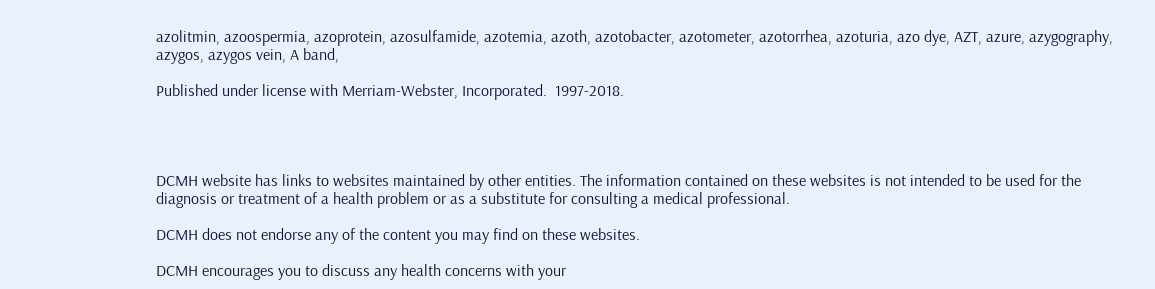azolitmin, azoospermia, azoprotein, azosulfamide, azotemia, azoth, azotobacter, azotometer, azotorrhea, azoturia, azo dye, AZT, azure, azygography, azygos, azygos vein, A band,

Published under license with Merriam-Webster, Incorporated.  1997-2018.




DCMH website has links to websites maintained by other entities. The information contained on these websites is not intended to be used for the diagnosis or treatment of a health problem or as a substitute for consulting a medical professional.

DCMH does not endorse any of the content you may find on these websites.

DCMH encourages you to discuss any health concerns with your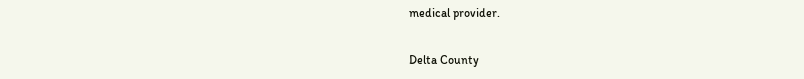medical provider.

Delta County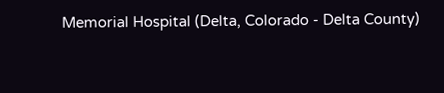Memorial Hospital (Delta, Colorado - Delta County)